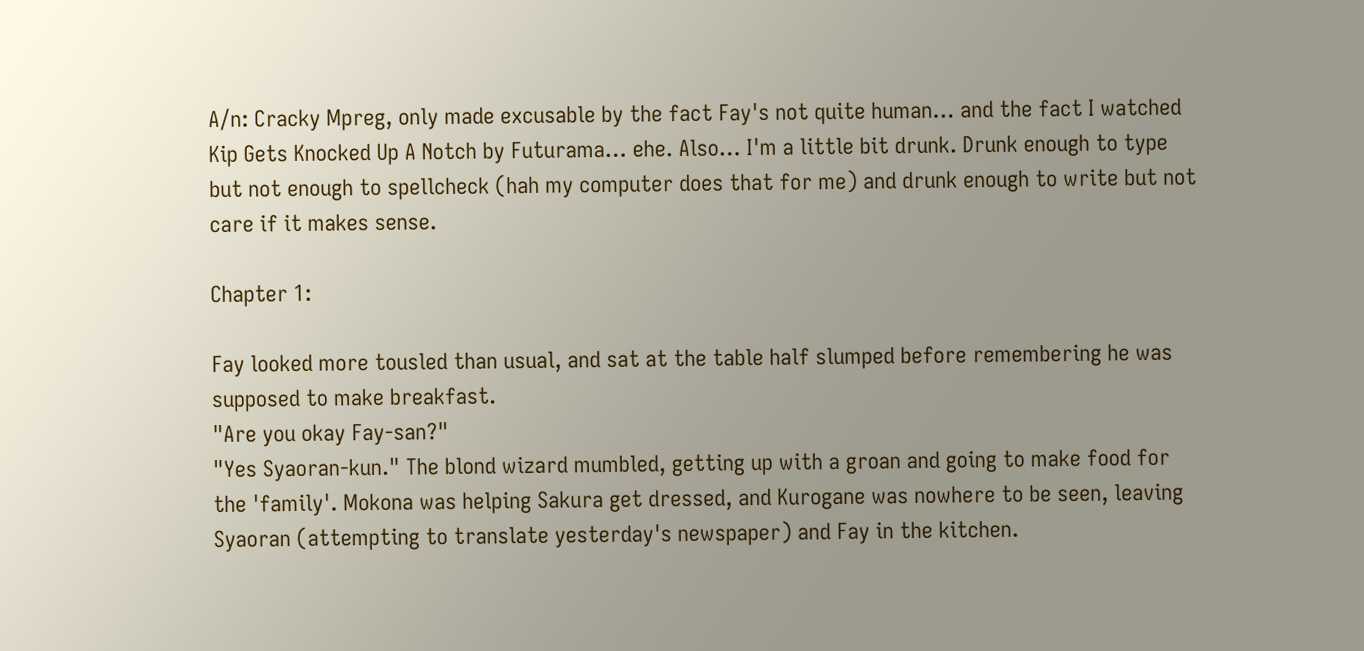A/n: Cracky Mpreg, only made excusable by the fact Fay's not quite human… and the fact I watched Kip Gets Knocked Up A Notch by Futurama… ehe. Also… I'm a little bit drunk. Drunk enough to type but not enough to spellcheck (hah my computer does that for me) and drunk enough to write but not care if it makes sense.

Chapter 1:

Fay looked more tousled than usual, and sat at the table half slumped before remembering he was supposed to make breakfast.
"Are you okay Fay-san?"
"Yes Syaoran-kun." The blond wizard mumbled, getting up with a groan and going to make food for the 'family'. Mokona was helping Sakura get dressed, and Kurogane was nowhere to be seen, leaving Syaoran (attempting to translate yesterday's newspaper) and Fay in the kitchen.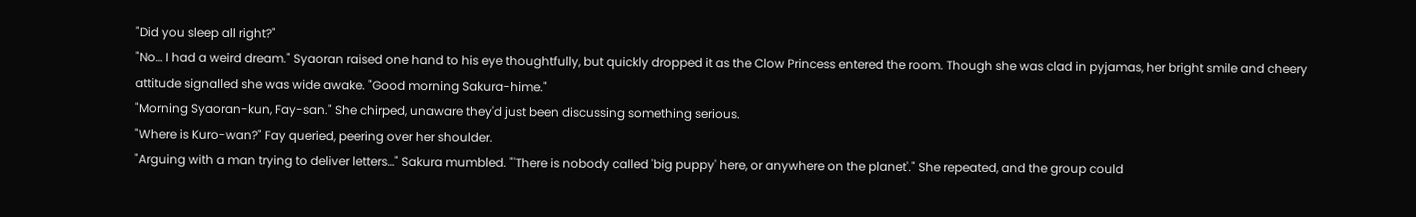"Did you sleep all right?"
"No… I had a weird dream." Syaoran raised one hand to his eye thoughtfully, but quickly dropped it as the Clow Princess entered the room. Though she was clad in pyjamas, her bright smile and cheery attitude signalled she was wide awake. "Good morning Sakura-hime."
"Morning Syaoran-kun, Fay-san." She chirped, unaware they'd just been discussing something serious.
"Where is Kuro-wan?" Fay queried, peering over her shoulder.
"Arguing with a man trying to deliver letters…" Sakura mumbled. "'There is nobody called 'big puppy' here, or anywhere on the planet'." She repeated, and the group could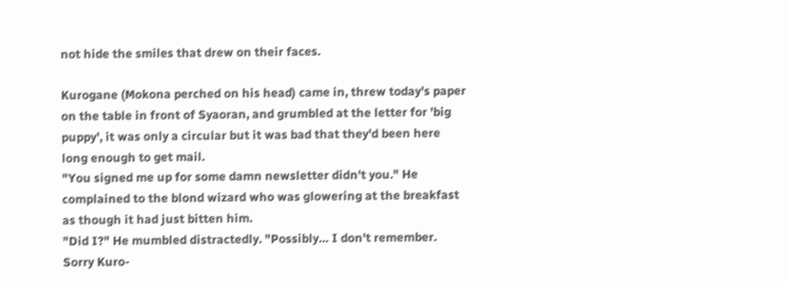not hide the smiles that drew on their faces.

Kurogane (Mokona perched on his head) came in, threw today's paper on the table in front of Syaoran, and grumbled at the letter for 'big puppy', it was only a circular but it was bad that they'd been here long enough to get mail.
"You signed me up for some damn newsletter didn't you." He complained to the blond wizard who was glowering at the breakfast as though it had just bitten him.
"Did I?" He mumbled distractedly. "Possibly… I don't remember. Sorry Kuro-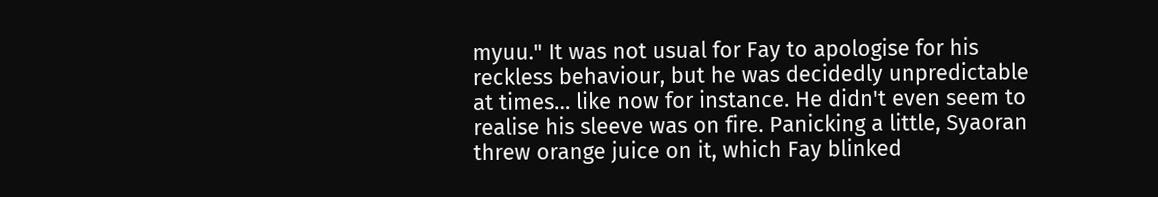myuu." It was not usual for Fay to apologise for his reckless behaviour, but he was decidedly unpredictable at times… like now for instance. He didn't even seem to realise his sleeve was on fire. Panicking a little, Syaoran threw orange juice on it, which Fay blinked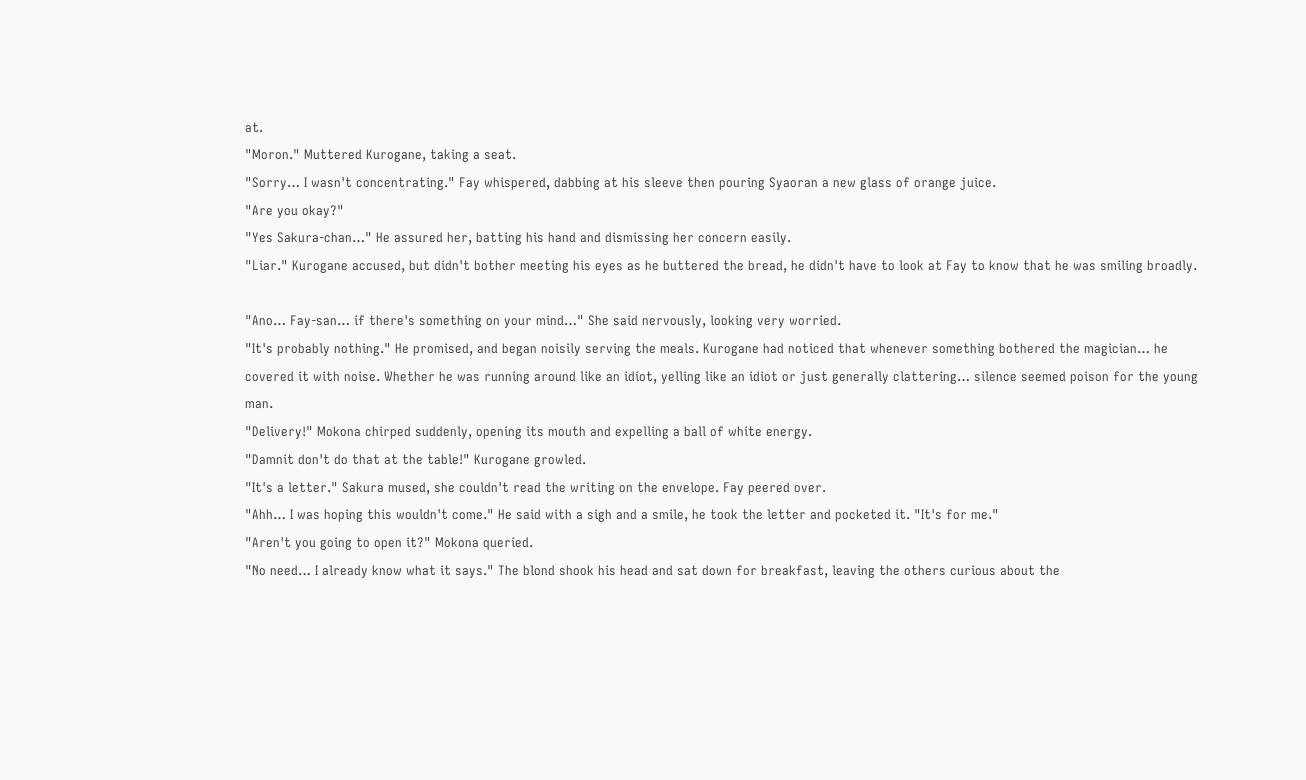at.
"Moron." Muttered Kurogane, taking a seat.
"Sorry… I wasn't concentrating." Fay whispered, dabbing at his sleeve then pouring Syaoran a new glass of orange juice.
"Are you okay?"
"Yes Sakura-chan…" He assured her, batting his hand and dismissing her concern easily.
"Liar." Kurogane accused, but didn't bother meeting his eyes as he buttered the bread, he didn't have to look at Fay to know that he was smiling broadly.

"Ano… Fay-san… if there's something on your mind…" She said nervously, looking very worried.
"It's probably nothing." He promised, and began noisily serving the meals. Kurogane had noticed that whenever something bothered the magician… he covered it with noise. Whether he was running around like an idiot, yelling like an idiot or just generally clattering… silence seemed poison for the young man.
"Delivery!" Mokona chirped suddenly, opening its mouth and expelling a ball of white energy.
"Damnit don't do that at the table!" Kurogane growled.
"It's a letter." Sakura mused, she couldn't read the writing on the envelope. Fay peered over.
"Ahh… I was hoping this wouldn't come." He said with a sigh and a smile, he took the letter and pocketed it. "It's for me."
"Aren't you going to open it?" Mokona queried.
"No need… I already know what it says." The blond shook his head and sat down for breakfast, leaving the others curious about the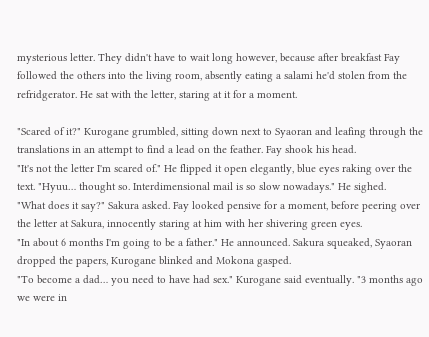mysterious letter. They didn't have to wait long however, because after breakfast Fay followed the others into the living room, absently eating a salami he'd stolen from the refridgerator. He sat with the letter, staring at it for a moment.

"Scared of it?" Kurogane grumbled, sitting down next to Syaoran and leafing through the translations in an attempt to find a lead on the feather. Fay shook his head.
"It's not the letter I'm scared of." He flipped it open elegantly, blue eyes raking over the text. "Hyuu… thought so. Interdimensional mail is so slow nowadays." He sighed.
"What does it say?" Sakura asked. Fay looked pensive for a moment, before peering over the letter at Sakura, innocently staring at him with her shivering green eyes.
"In about 6 months I'm going to be a father." He announced. Sakura squeaked, Syaoran dropped the papers, Kurogane blinked and Mokona gasped.
"To become a dad… you need to have had sex." Kurogane said eventually. "3 months ago we were in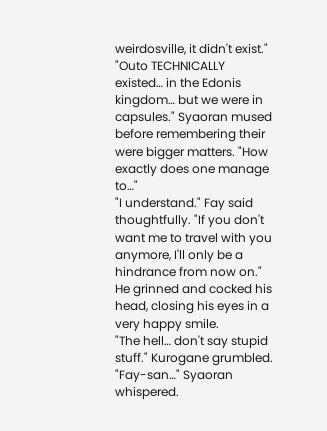weirdosville, it didn't exist."
"Outo TECHNICALLY existed… in the Edonis kingdom… but we were in capsules." Syaoran mused before remembering their were bigger matters. "How exactly does one manage to…"
"I understand." Fay said thoughtfully. "If you don't want me to travel with you anymore, I'll only be a hindrance from now on." He grinned and cocked his head, closing his eyes in a very happy smile.
"The hell… don't say stupid stuff." Kurogane grumbled.
"Fay-san…" Syaoran whispered.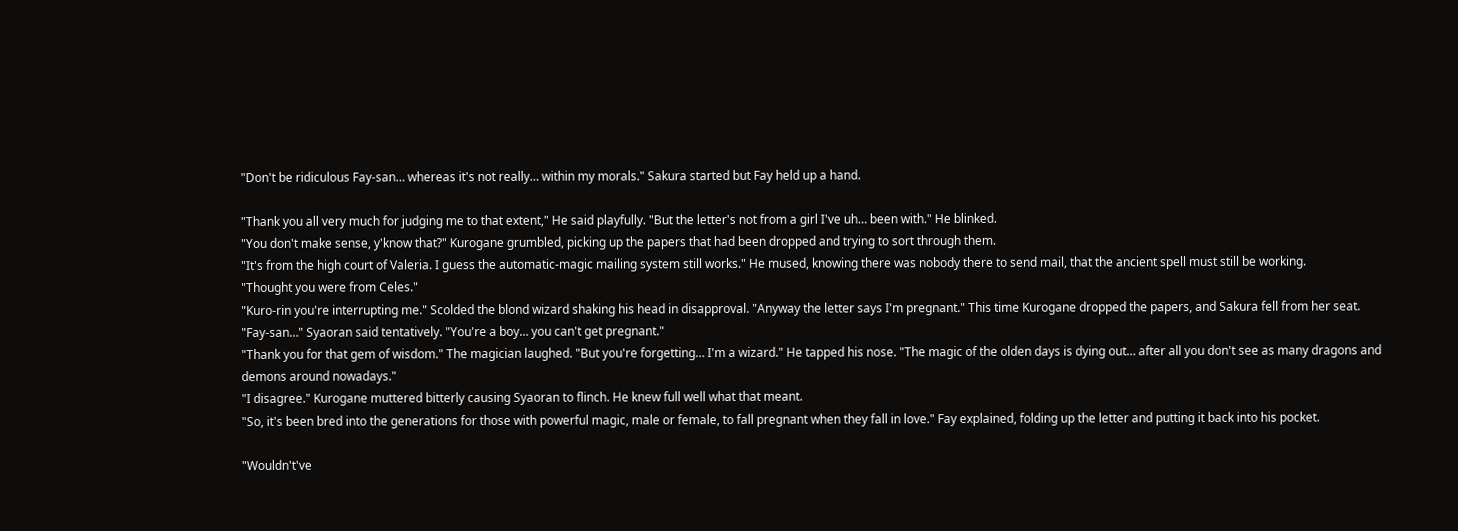"Don't be ridiculous Fay-san… whereas it's not really… within my morals." Sakura started but Fay held up a hand.

"Thank you all very much for judging me to that extent," He said playfully. "But the letter's not from a girl I've uh… been with." He blinked.
"You don't make sense, y'know that?" Kurogane grumbled, picking up the papers that had been dropped and trying to sort through them.
"It's from the high court of Valeria. I guess the automatic-magic mailing system still works." He mused, knowing there was nobody there to send mail, that the ancient spell must still be working.
"Thought you were from Celes."
"Kuro-rin you're interrupting me." Scolded the blond wizard shaking his head in disapproval. "Anyway the letter says I'm pregnant." This time Kurogane dropped the papers, and Sakura fell from her seat.
"Fay-san…" Syaoran said tentatively. "You're a boy… you can't get pregnant."
"Thank you for that gem of wisdom." The magician laughed. "But you're forgetting… I'm a wizard." He tapped his nose. "The magic of the olden days is dying out… after all you don't see as many dragons and demons around nowadays."
"I disagree." Kurogane muttered bitterly causing Syaoran to flinch. He knew full well what that meant.
"So, it's been bred into the generations for those with powerful magic, male or female, to fall pregnant when they fall in love." Fay explained, folding up the letter and putting it back into his pocket.

"Wouldn't've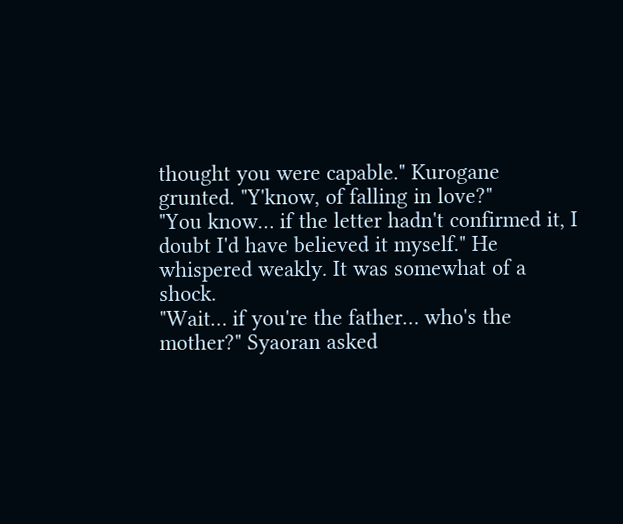thought you were capable." Kurogane grunted. "Y'know, of falling in love?"
"You know… if the letter hadn't confirmed it, I doubt I'd have believed it myself." He whispered weakly. It was somewhat of a shock.
"Wait… if you're the father… who's the mother?" Syaoran asked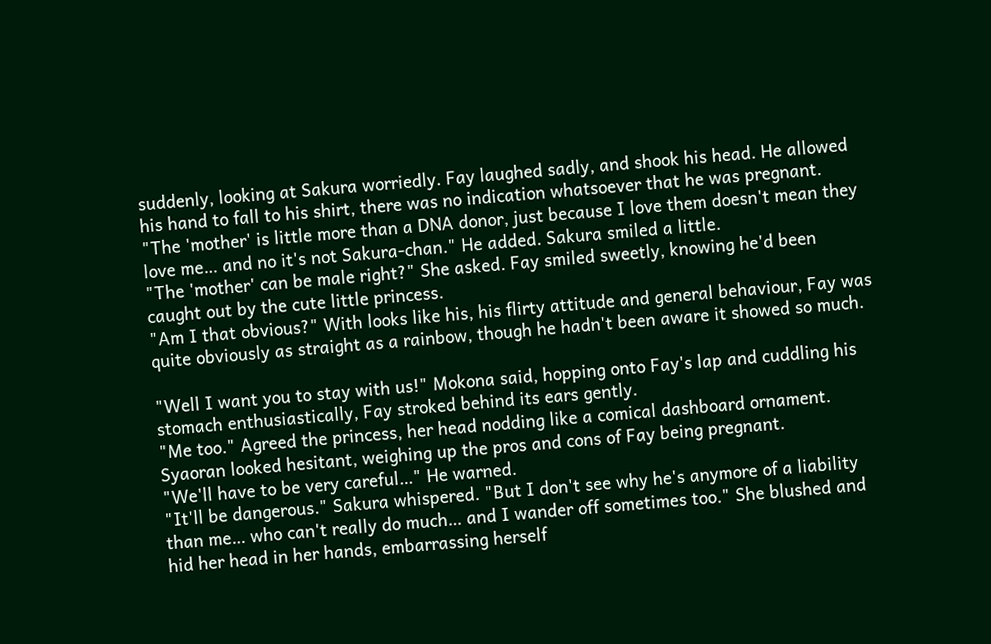suddenly, looking at Sakura worriedly. Fay laughed sadly, and shook his head. He allowed his hand to fall to his shirt, there was no indication whatsoever that he was pregnant.
"The 'mother' is little more than a DNA donor, just because I love them doesn't mean they love me… and no it's not Sakura-chan." He added. Sakura smiled a little.
"The 'mother' can be male right?" She asked. Fay smiled sweetly, knowing he'd been caught out by the cute little princess.
"Am I that obvious?" With looks like his, his flirty attitude and general behaviour, Fay was quite obviously as straight as a rainbow, though he hadn't been aware it showed so much.

"Well I want you to stay with us!" Mokona said, hopping onto Fay's lap and cuddling his stomach enthusiastically, Fay stroked behind its ears gently.
"Me too." Agreed the princess, her head nodding like a comical dashboard ornament. Syaoran looked hesitant, weighing up the pros and cons of Fay being pregnant.
"We'll have to be very careful…" He warned.
"It'll be dangerous." Sakura whispered. "But I don't see why he's anymore of a liability than me… who can't really do much… and I wander off sometimes too." She blushed and hid her head in her hands, embarrassing herself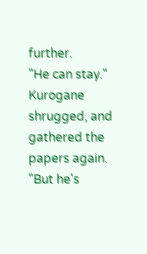further.
"He can stay." Kurogane shrugged, and gathered the papers again. "But he's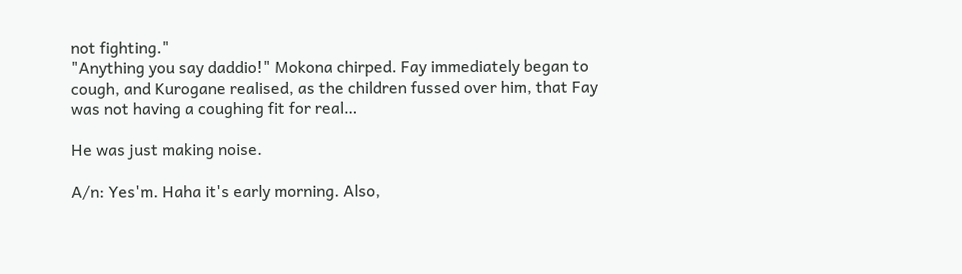not fighting."
"Anything you say daddio!" Mokona chirped. Fay immediately began to cough, and Kurogane realised, as the children fussed over him, that Fay was not having a coughing fit for real…

He was just making noise.

A/n: Yes'm. Haha it's early morning. Also,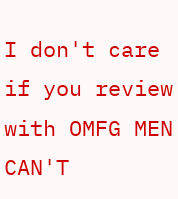I don't care if you review with OMFG MEN CAN'T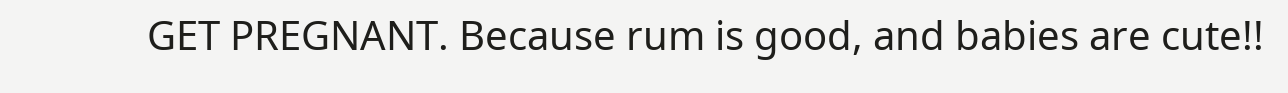GET PREGNANT. Because rum is good, and babies are cute!!